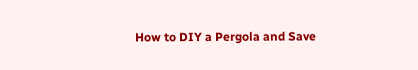How to DIY a Pergola and Save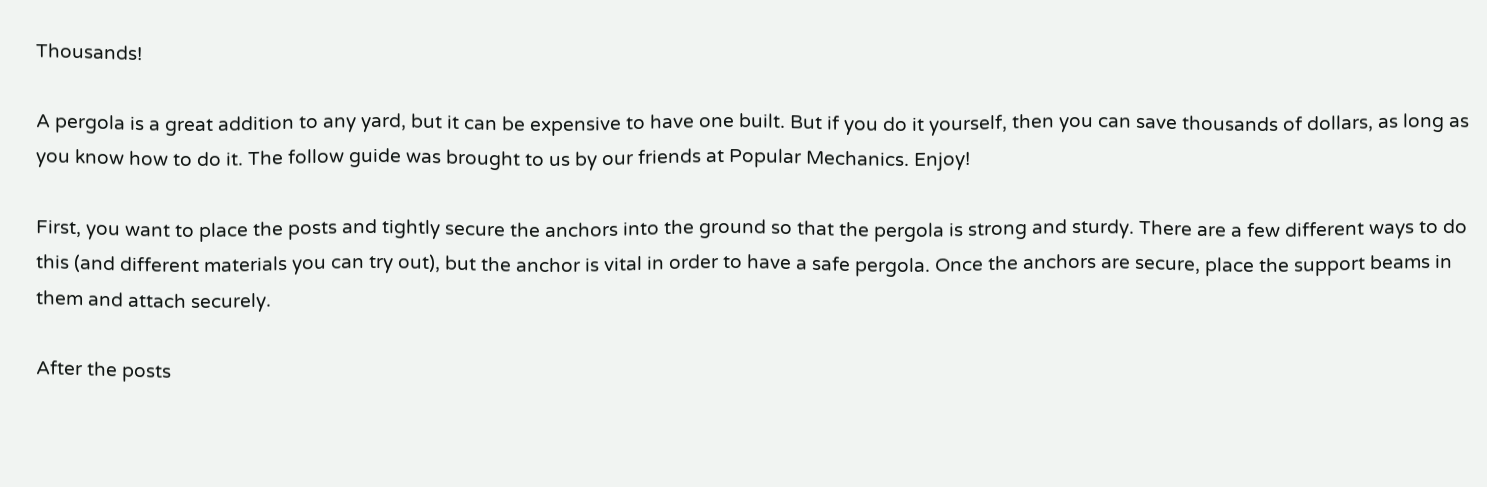Thousands!

A pergola is a great addition to any yard, but it can be expensive to have one built. But if you do it yourself, then you can save thousands of dollars, as long as you know how to do it. The follow guide was brought to us by our friends at Popular Mechanics. Enjoy!

First, you want to place the posts and tightly secure the anchors into the ground so that the pergola is strong and sturdy. There are a few different ways to do this (and different materials you can try out), but the anchor is vital in order to have a safe pergola. Once the anchors are secure, place the support beams in them and attach securely.

After the posts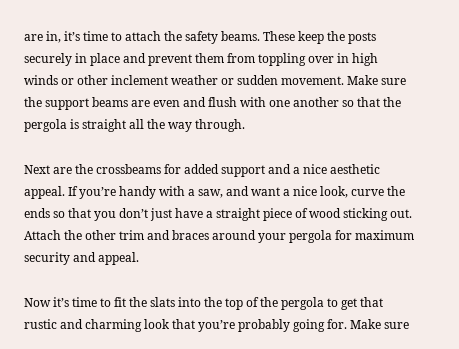are in, it’s time to attach the safety beams. These keep the posts securely in place and prevent them from toppling over in high winds or other inclement weather or sudden movement. Make sure the support beams are even and flush with one another so that the pergola is straight all the way through.

Next are the crossbeams for added support and a nice aesthetic appeal. If you’re handy with a saw, and want a nice look, curve the ends so that you don’t just have a straight piece of wood sticking out.  Attach the other trim and braces around your pergola for maximum security and appeal.

Now it’s time to fit the slats into the top of the pergola to get that rustic and charming look that you’re probably going for. Make sure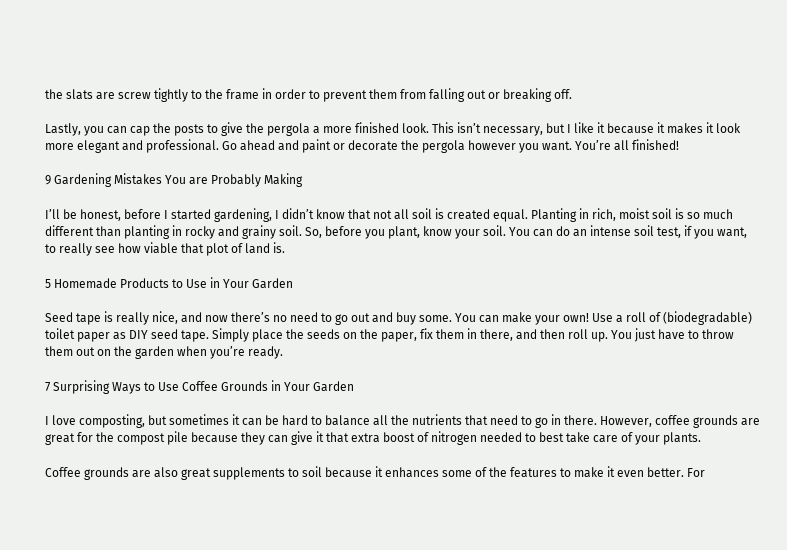the slats are screw tightly to the frame in order to prevent them from falling out or breaking off.

Lastly, you can cap the posts to give the pergola a more finished look. This isn’t necessary, but I like it because it makes it look more elegant and professional. Go ahead and paint or decorate the pergola however you want. You’re all finished!

9 Gardening Mistakes You are Probably Making

I’ll be honest, before I started gardening, I didn’t know that not all soil is created equal. Planting in rich, moist soil is so much different than planting in rocky and grainy soil. So, before you plant, know your soil. You can do an intense soil test, if you want, to really see how viable that plot of land is.

5 Homemade Products to Use in Your Garden

Seed tape is really nice, and now there’s no need to go out and buy some. You can make your own! Use a roll of (biodegradable) toilet paper as DIY seed tape. Simply place the seeds on the paper, fix them in there, and then roll up. You just have to throw them out on the garden when you’re ready.

7 Surprising Ways to Use Coffee Grounds in Your Garden

I love composting, but sometimes it can be hard to balance all the nutrients that need to go in there. However, coffee grounds are great for the compost pile because they can give it that extra boost of nitrogen needed to best take care of your plants.

Coffee grounds are also great supplements to soil because it enhances some of the features to make it even better. For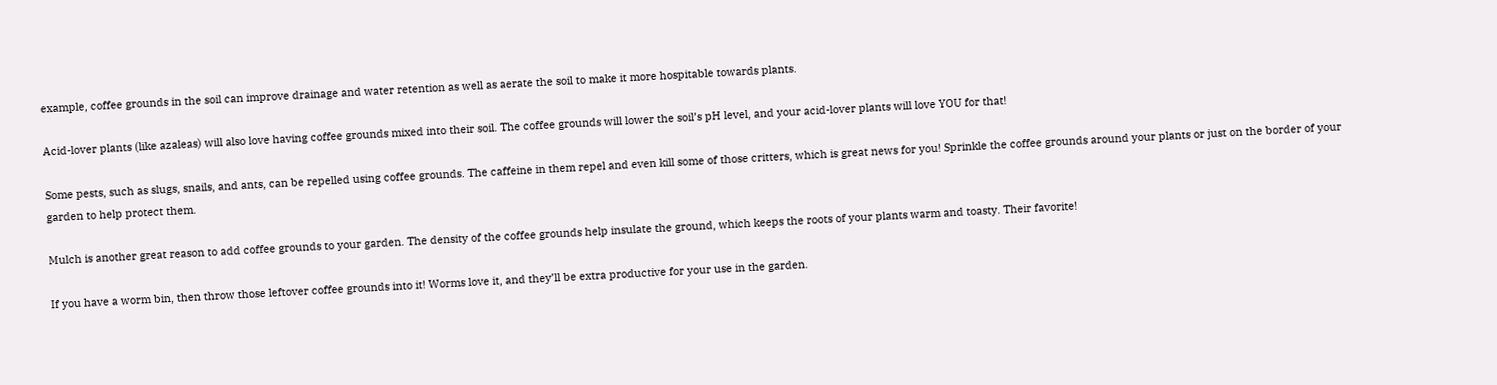example, coffee grounds in the soil can improve drainage and water retention as well as aerate the soil to make it more hospitable towards plants.

Acid-lover plants (like azaleas) will also love having coffee grounds mixed into their soil. The coffee grounds will lower the soil’s pH level, and your acid-lover plants will love YOU for that!

Some pests, such as slugs, snails, and ants, can be repelled using coffee grounds. The caffeine in them repel and even kill some of those critters, which is great news for you! Sprinkle the coffee grounds around your plants or just on the border of your garden to help protect them.

Mulch is another great reason to add coffee grounds to your garden. The density of the coffee grounds help insulate the ground, which keeps the roots of your plants warm and toasty. Their favorite!

If you have a worm bin, then throw those leftover coffee grounds into it! Worms love it, and they’ll be extra productive for your use in the garden.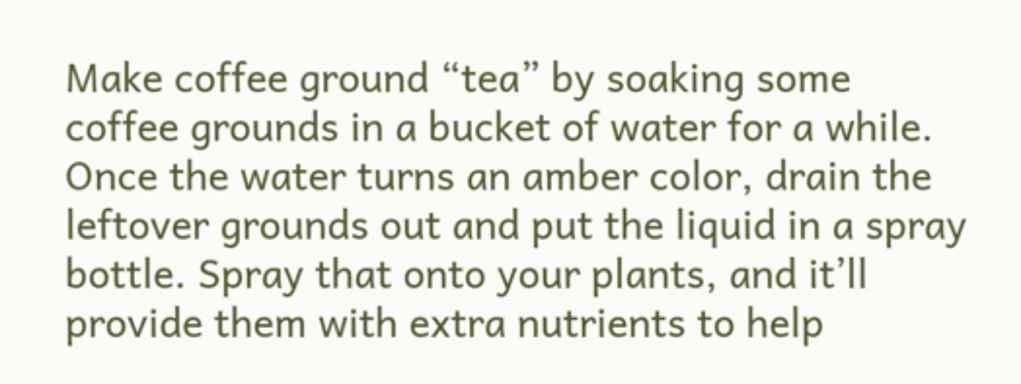Make coffee ground “tea” by soaking some coffee grounds in a bucket of water for a while. Once the water turns an amber color, drain the leftover grounds out and put the liquid in a spray bottle. Spray that onto your plants, and it’ll provide them with extra nutrients to help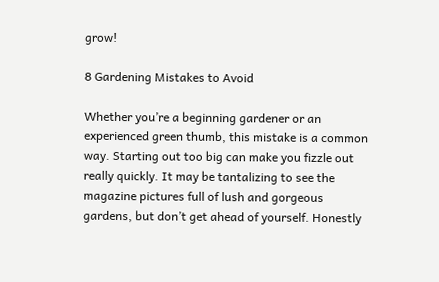grow!

8 Gardening Mistakes to Avoid

Whether you’re a beginning gardener or an experienced green thumb, this mistake is a common way. Starting out too big can make you fizzle out really quickly. It may be tantalizing to see the magazine pictures full of lush and gorgeous gardens, but don’t get ahead of yourself. Honestly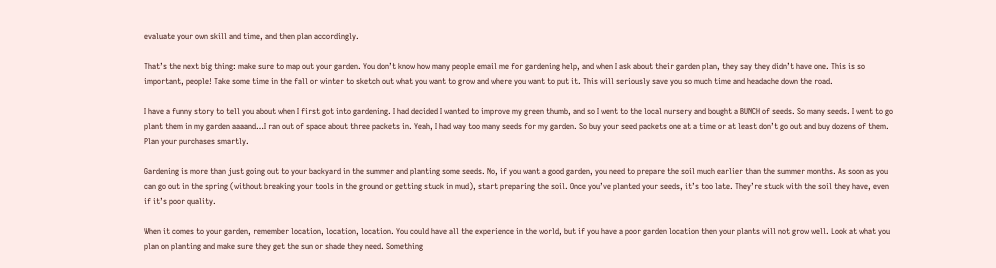evaluate your own skill and time, and then plan accordingly.

That’s the next big thing: make sure to map out your garden. You don’t know how many people email me for gardening help, and when I ask about their garden plan, they say they didn’t have one. This is so important, people! Take some time in the fall or winter to sketch out what you want to grow and where you want to put it. This will seriously save you so much time and headache down the road.

I have a funny story to tell you about when I first got into gardening. I had decided I wanted to improve my green thumb, and so I went to the local nursery and bought a BUNCH of seeds. So many seeds. I went to go plant them in my garden aaaand…I ran out of space about three packets in. Yeah, I had way too many seeds for my garden. So buy your seed packets one at a time or at least don’t go out and buy dozens of them. Plan your purchases smartly.

Gardening is more than just going out to your backyard in the summer and planting some seeds. No, if you want a good garden, you need to prepare the soil much earlier than the summer months. As soon as you can go out in the spring (without breaking your tools in the ground or getting stuck in mud), start preparing the soil. Once you’ve planted your seeds, it’s too late. They’re stuck with the soil they have, even if it’s poor quality.

When it comes to your garden, remember location, location, location. You could have all the experience in the world, but if you have a poor garden location then your plants will not grow well. Look at what you plan on planting and make sure they get the sun or shade they need. Something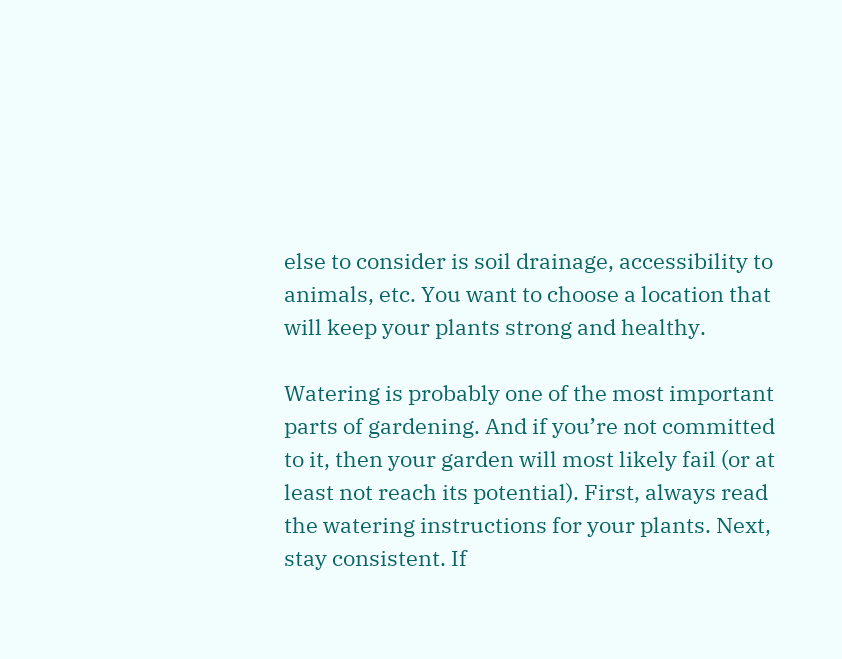else to consider is soil drainage, accessibility to animals, etc. You want to choose a location that will keep your plants strong and healthy.

Watering is probably one of the most important parts of gardening. And if you’re not committed to it, then your garden will most likely fail (or at least not reach its potential). First, always read the watering instructions for your plants. Next, stay consistent. If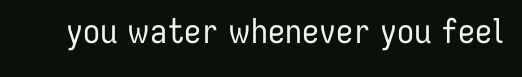you water whenever you feel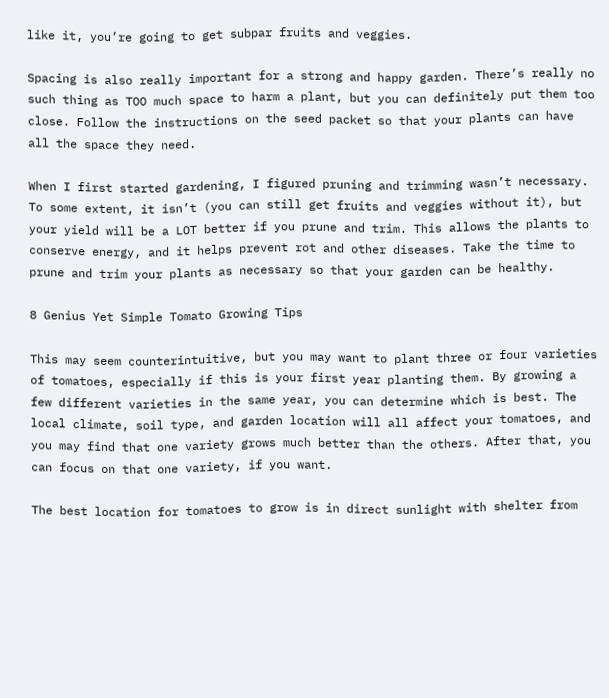like it, you’re going to get subpar fruits and veggies.

Spacing is also really important for a strong and happy garden. There’s really no such thing as TOO much space to harm a plant, but you can definitely put them too close. Follow the instructions on the seed packet so that your plants can have all the space they need.

When I first started gardening, I figured pruning and trimming wasn’t necessary. To some extent, it isn’t (you can still get fruits and veggies without it), but your yield will be a LOT better if you prune and trim. This allows the plants to conserve energy, and it helps prevent rot and other diseases. Take the time to prune and trim your plants as necessary so that your garden can be healthy.

8 Genius Yet Simple Tomato Growing Tips

This may seem counterintuitive, but you may want to plant three or four varieties of tomatoes, especially if this is your first year planting them. By growing a few different varieties in the same year, you can determine which is best. The local climate, soil type, and garden location will all affect your tomatoes, and you may find that one variety grows much better than the others. After that, you can focus on that one variety, if you want.

The best location for tomatoes to grow is in direct sunlight with shelter from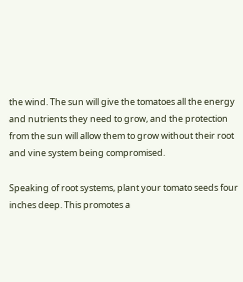the wind. The sun will give the tomatoes all the energy and nutrients they need to grow, and the protection from the sun will allow them to grow without their root and vine system being compromised.

Speaking of root systems, plant your tomato seeds four inches deep. This promotes a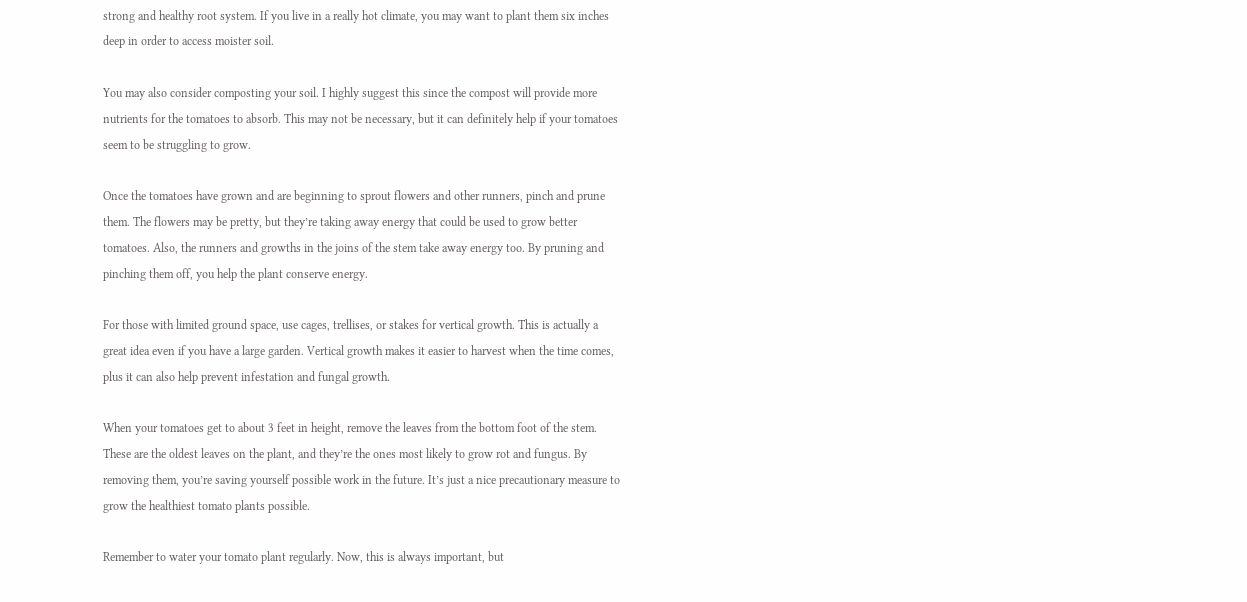strong and healthy root system. If you live in a really hot climate, you may want to plant them six inches deep in order to access moister soil.

You may also consider composting your soil. I highly suggest this since the compost will provide more nutrients for the tomatoes to absorb. This may not be necessary, but it can definitely help if your tomatoes seem to be struggling to grow.

Once the tomatoes have grown and are beginning to sprout flowers and other runners, pinch and prune them. The flowers may be pretty, but they’re taking away energy that could be used to grow better tomatoes. Also, the runners and growths in the joins of the stem take away energy too. By pruning and pinching them off, you help the plant conserve energy.

For those with limited ground space, use cages, trellises, or stakes for vertical growth. This is actually a great idea even if you have a large garden. Vertical growth makes it easier to harvest when the time comes, plus it can also help prevent infestation and fungal growth.

When your tomatoes get to about 3 feet in height, remove the leaves from the bottom foot of the stem. These are the oldest leaves on the plant, and they’re the ones most likely to grow rot and fungus. By removing them, you’re saving yourself possible work in the future. It’s just a nice precautionary measure to grow the healthiest tomato plants possible.

Remember to water your tomato plant regularly. Now, this is always important, but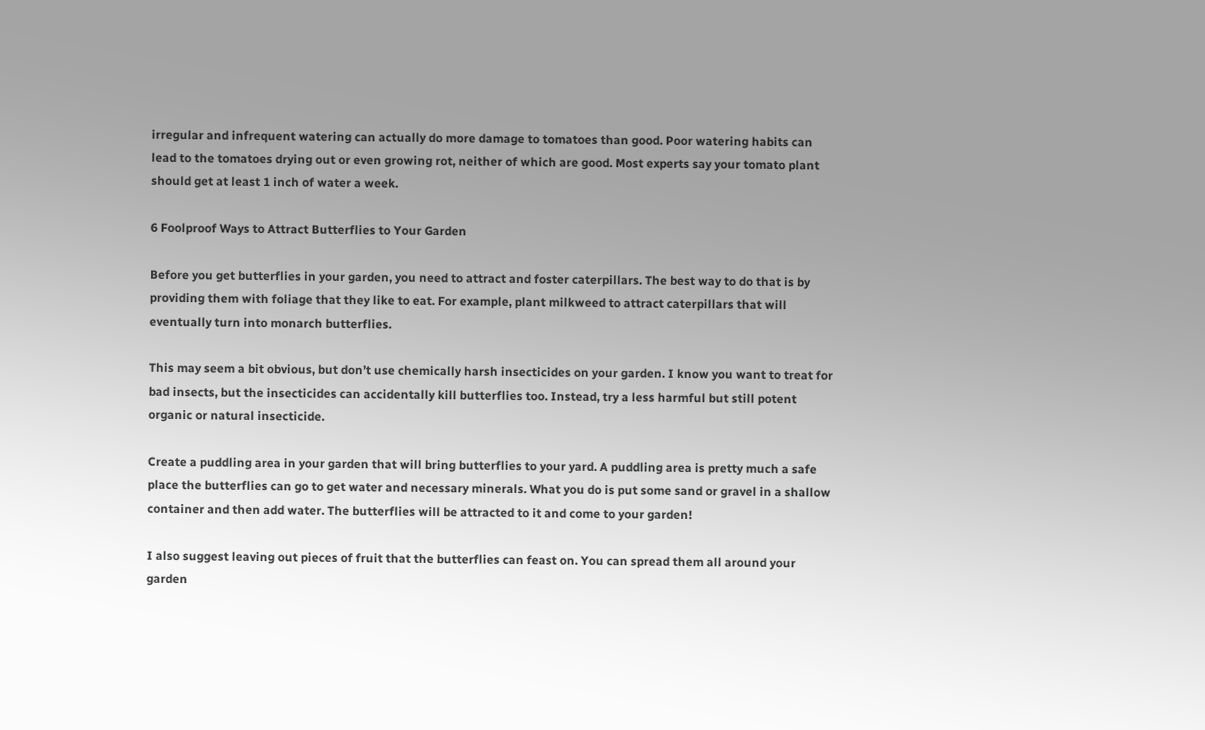irregular and infrequent watering can actually do more damage to tomatoes than good. Poor watering habits can lead to the tomatoes drying out or even growing rot, neither of which are good. Most experts say your tomato plant should get at least 1 inch of water a week.

6 Foolproof Ways to Attract Butterflies to Your Garden

Before you get butterflies in your garden, you need to attract and foster caterpillars. The best way to do that is by providing them with foliage that they like to eat. For example, plant milkweed to attract caterpillars that will eventually turn into monarch butterflies.

This may seem a bit obvious, but don’t use chemically harsh insecticides on your garden. I know you want to treat for bad insects, but the insecticides can accidentally kill butterflies too. Instead, try a less harmful but still potent organic or natural insecticide.

Create a puddling area in your garden that will bring butterflies to your yard. A puddling area is pretty much a safe place the butterflies can go to get water and necessary minerals. What you do is put some sand or gravel in a shallow container and then add water. The butterflies will be attracted to it and come to your garden!

I also suggest leaving out pieces of fruit that the butterflies can feast on. You can spread them all around your garden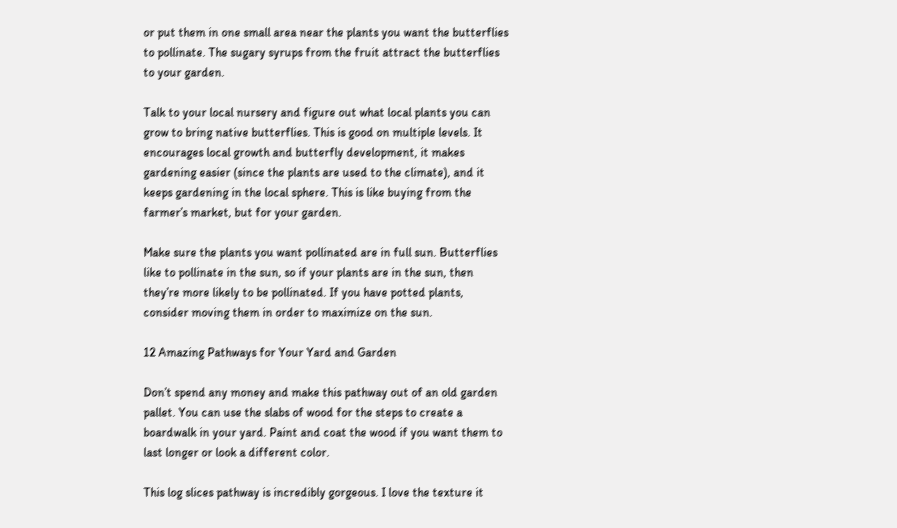or put them in one small area near the plants you want the butterflies to pollinate. The sugary syrups from the fruit attract the butterflies to your garden.

Talk to your local nursery and figure out what local plants you can grow to bring native butterflies. This is good on multiple levels. It encourages local growth and butterfly development, it makes gardening easier (since the plants are used to the climate), and it keeps gardening in the local sphere. This is like buying from the farmer’s market, but for your garden.

Make sure the plants you want pollinated are in full sun. Butterflies like to pollinate in the sun, so if your plants are in the sun, then they’re more likely to be pollinated. If you have potted plants, consider moving them in order to maximize on the sun.

12 Amazing Pathways for Your Yard and Garden

Don’t spend any money and make this pathway out of an old garden pallet. You can use the slabs of wood for the steps to create a boardwalk in your yard. Paint and coat the wood if you want them to last longer or look a different color.

This log slices pathway is incredibly gorgeous. I love the texture it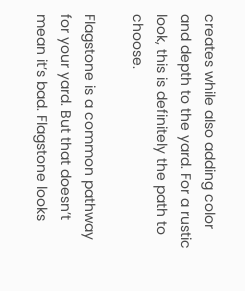creates while also adding color and depth to the yard. For a rustic look, this is definitely the path to choose.

Flagstone is a common pathway for your yard. But that doesn’t mean it’s bad. Flagstone looks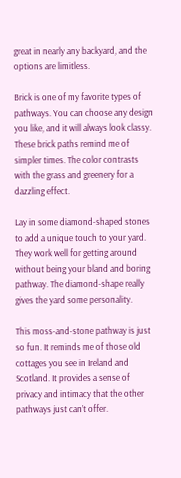great in nearly any backyard, and the options are limitless.

Brick is one of my favorite types of pathways. You can choose any design you like, and it will always look classy. These brick paths remind me of simpler times. The color contrasts with the grass and greenery for a dazzling effect.

Lay in some diamond-shaped stones to add a unique touch to your yard. They work well for getting around without being your bland and boring pathway. The diamond-shape really gives the yard some personality.

This moss-and-stone pathway is just so fun. It reminds me of those old cottages you see in Ireland and Scotland. It provides a sense of privacy and intimacy that the other pathways just can’t offer.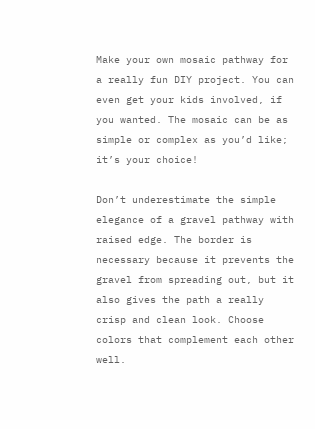Make your own mosaic pathway for a really fun DIY project. You can even get your kids involved, if you wanted. The mosaic can be as simple or complex as you’d like; it’s your choice!

Don’t underestimate the simple elegance of a gravel pathway with raised edge. The border is necessary because it prevents the gravel from spreading out, but it also gives the path a really crisp and clean look. Choose colors that complement each other well.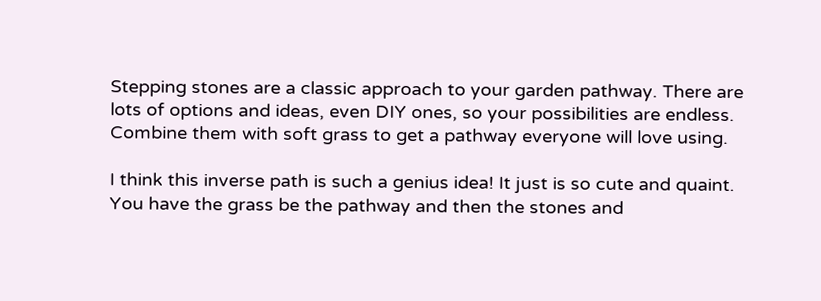Stepping stones are a classic approach to your garden pathway. There are lots of options and ideas, even DIY ones, so your possibilities are endless. Combine them with soft grass to get a pathway everyone will love using.

I think this inverse path is such a genius idea! It just is so cute and quaint. You have the grass be the pathway and then the stones and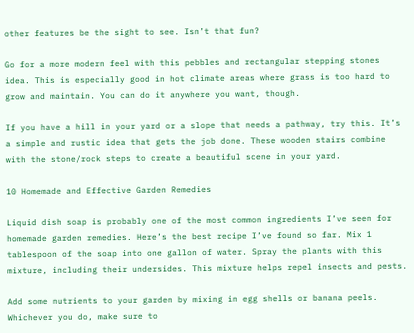other features be the sight to see. Isn’t that fun?

Go for a more modern feel with this pebbles and rectangular stepping stones idea. This is especially good in hot climate areas where grass is too hard to grow and maintain. You can do it anywhere you want, though.

If you have a hill in your yard or a slope that needs a pathway, try this. It’s a simple and rustic idea that gets the job done. These wooden stairs combine with the stone/rock steps to create a beautiful scene in your yard.

10 Homemade and Effective Garden Remedies

Liquid dish soap is probably one of the most common ingredients I’ve seen for homemade garden remedies. Here’s the best recipe I’ve found so far. Mix 1 tablespoon of the soap into one gallon of water. Spray the plants with this mixture, including their undersides. This mixture helps repel insects and pests.

Add some nutrients to your garden by mixing in egg shells or banana peels. Whichever you do, make sure to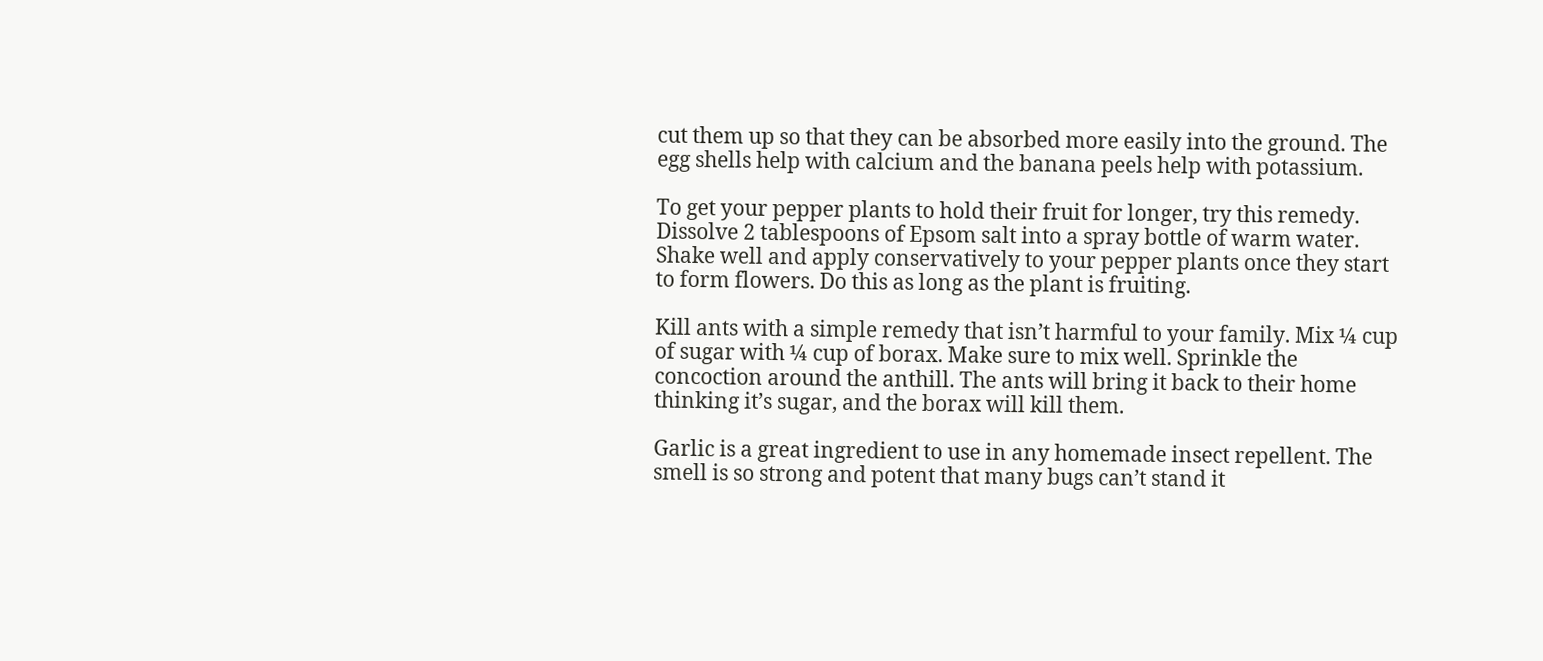cut them up so that they can be absorbed more easily into the ground. The egg shells help with calcium and the banana peels help with potassium.

To get your pepper plants to hold their fruit for longer, try this remedy. Dissolve 2 tablespoons of Epsom salt into a spray bottle of warm water. Shake well and apply conservatively to your pepper plants once they start to form flowers. Do this as long as the plant is fruiting.

Kill ants with a simple remedy that isn’t harmful to your family. Mix ¼ cup of sugar with ¼ cup of borax. Make sure to mix well. Sprinkle the concoction around the anthill. The ants will bring it back to their home thinking it’s sugar, and the borax will kill them.

Garlic is a great ingredient to use in any homemade insect repellent. The smell is so strong and potent that many bugs can’t stand it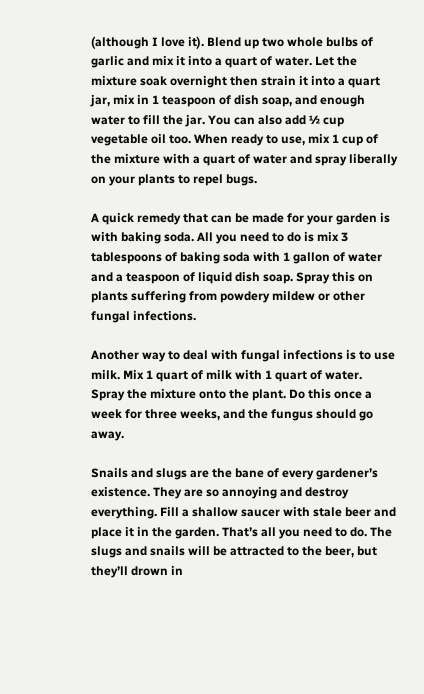(although I love it). Blend up two whole bulbs of garlic and mix it into a quart of water. Let the mixture soak overnight then strain it into a quart jar, mix in 1 teaspoon of dish soap, and enough water to fill the jar. You can also add ½ cup vegetable oil too. When ready to use, mix 1 cup of the mixture with a quart of water and spray liberally on your plants to repel bugs.

A quick remedy that can be made for your garden is with baking soda. All you need to do is mix 3 tablespoons of baking soda with 1 gallon of water and a teaspoon of liquid dish soap. Spray this on plants suffering from powdery mildew or other fungal infections.

Another way to deal with fungal infections is to use milk. Mix 1 quart of milk with 1 quart of water. Spray the mixture onto the plant. Do this once a week for three weeks, and the fungus should go away.

Snails and slugs are the bane of every gardener’s existence. They are so annoying and destroy everything. Fill a shallow saucer with stale beer and place it in the garden. That’s all you need to do. The slugs and snails will be attracted to the beer, but they’ll drown in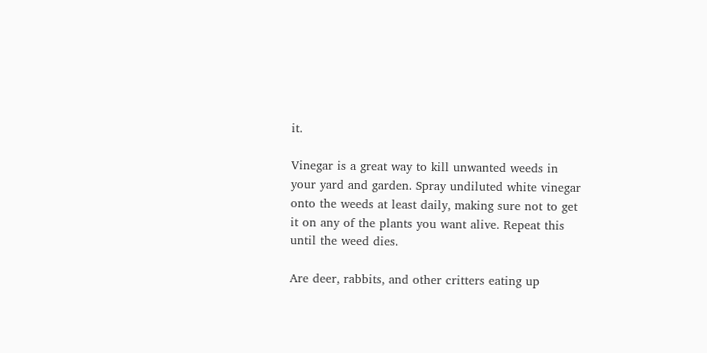it.

Vinegar is a great way to kill unwanted weeds in your yard and garden. Spray undiluted white vinegar onto the weeds at least daily, making sure not to get it on any of the plants you want alive. Repeat this until the weed dies.

Are deer, rabbits, and other critters eating up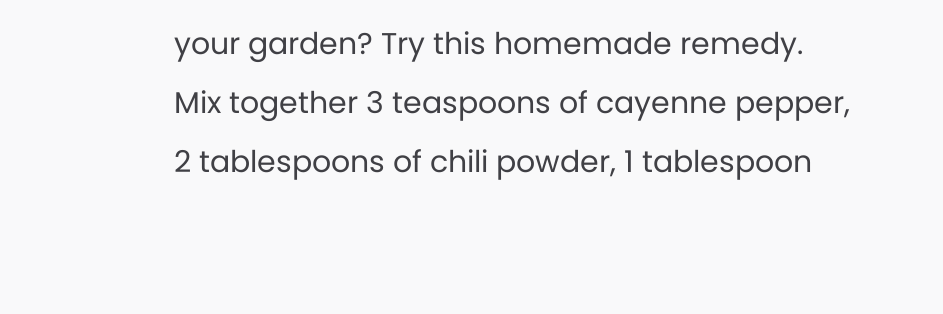your garden? Try this homemade remedy. Mix together 3 teaspoons of cayenne pepper, 2 tablespoons of chili powder, 1 tablespoon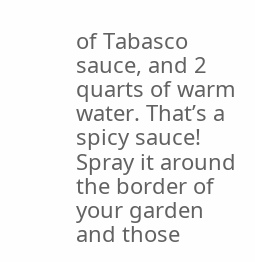of Tabasco sauce, and 2 quarts of warm water. That’s a spicy sauce! Spray it around the border of your garden and those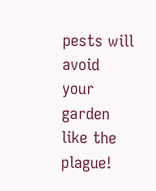pests will avoid your garden like the plague!